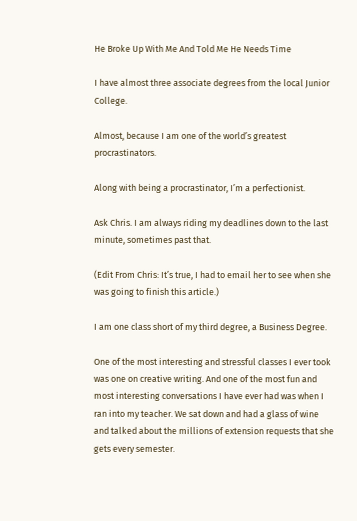He Broke Up With Me And Told Me He Needs Time

I have almost three associate degrees from the local Junior College.

Almost, because I am one of the world’s greatest procrastinators.

Along with being a procrastinator, I’m a perfectionist.

Ask Chris. I am always riding my deadlines down to the last minute, sometimes past that.

(Edit From Chris: It’s true, I had to email her to see when she was going to finish this article.)

I am one class short of my third degree, a Business Degree.

One of the most interesting and stressful classes I ever took was one on creative writing. And one of the most fun and most interesting conversations I have ever had was when I ran into my teacher. We sat down and had a glass of wine and talked about the millions of extension requests that she gets every semester.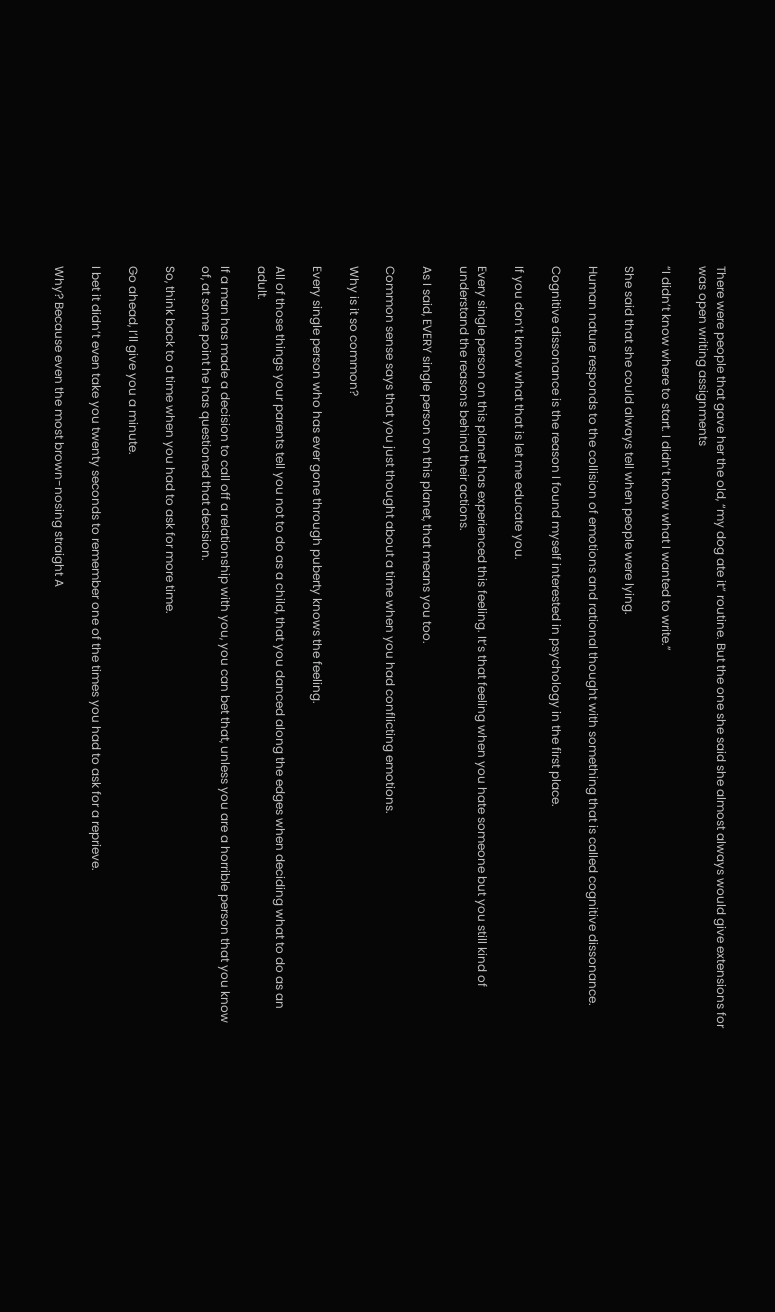There were people that gave her the old, “my dog ate it” routine. But the one she said she almost always would give extensions for was open writing assignments

“I didn’t know where to start. I didn’t know what I wanted to write.”

She said that she could always tell when people were lying.

Human nature responds to the collision of emotions and rational thought with something that is called cognitive dissonance.

Cognitive dissonance is the reason I found myself interested in psychology in the first place.

If you don’t know what that is let me educate you.

Every single person on this planet has experienced this feeling. It’s that feeling when you hate someone but you still kind of understand the reasons behind their actions.

As I said, EVERY single person on this planet, that means you too.

Common sense says that you just thought about a time when you had conflicting emotions.

Why is it so common?

Every single person who has ever gone through puberty knows the feeling.

All of those things your parents tell you not to do as a child, that you danced along the edges when deciding what to do as an adult.

If a man has made a decision to call off a relationship with you, you can bet that, unless you are a horrible person that you know of, at some point he has questioned that decision.

So, think back to a time when you had to ask for more time.

Go ahead, I’ll give you a minute.

I bet it didn’t even take you twenty seconds to remember one of the times you had to ask for a reprieve.

Why? Because even the most brown-nosing straight A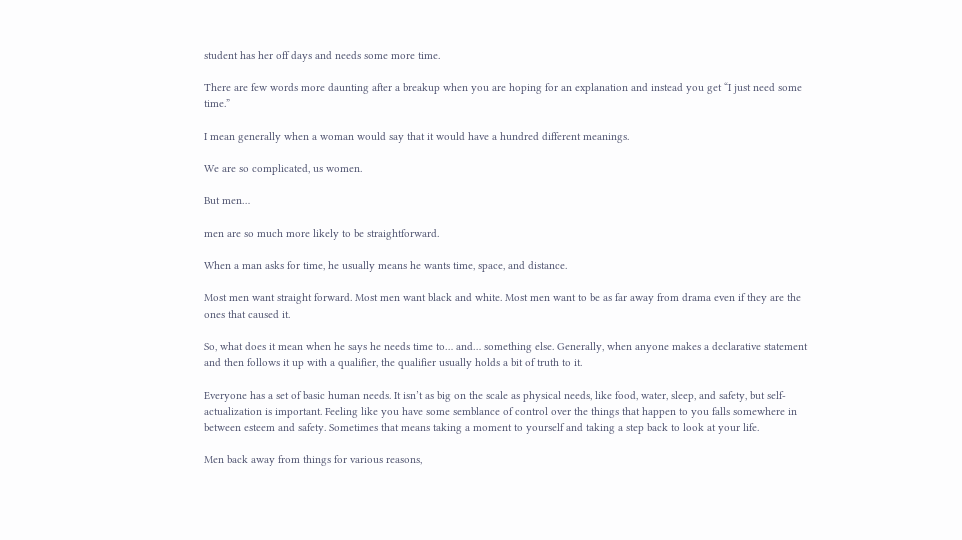student has her off days and needs some more time.

There are few words more daunting after a breakup when you are hoping for an explanation and instead you get “I just need some time.”

I mean generally when a woman would say that it would have a hundred different meanings.

We are so complicated, us women.

But men…

men are so much more likely to be straightforward.

When a man asks for time, he usually means he wants time, space, and distance.

Most men want straight forward. Most men want black and white. Most men want to be as far away from drama even if they are the ones that caused it.

So, what does it mean when he says he needs time to… and… something else. Generally, when anyone makes a declarative statement and then follows it up with a qualifier, the qualifier usually holds a bit of truth to it.

Everyone has a set of basic human needs. It isn’t as big on the scale as physical needs, like food, water, sleep, and safety, but self-actualization is important. Feeling like you have some semblance of control over the things that happen to you falls somewhere in between esteem and safety. Sometimes that means taking a moment to yourself and taking a step back to look at your life.

Men back away from things for various reasons,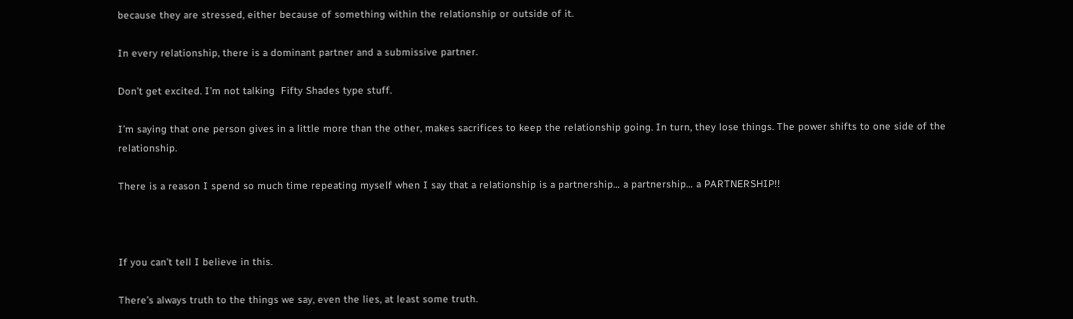because they are stressed, either because of something within the relationship or outside of it.

In every relationship, there is a dominant partner and a submissive partner.

Don’t get excited. I’m not talking  Fifty Shades type stuff.

I’m saying that one person gives in a little more than the other, makes sacrifices to keep the relationship going. In turn, they lose things. The power shifts to one side of the relationship.

There is a reason I spend so much time repeating myself when I say that a relationship is a partnership… a partnership… a PARTNERSHIP!!



If you can’t tell I believe in this.

There’s always truth to the things we say, even the lies, at least some truth.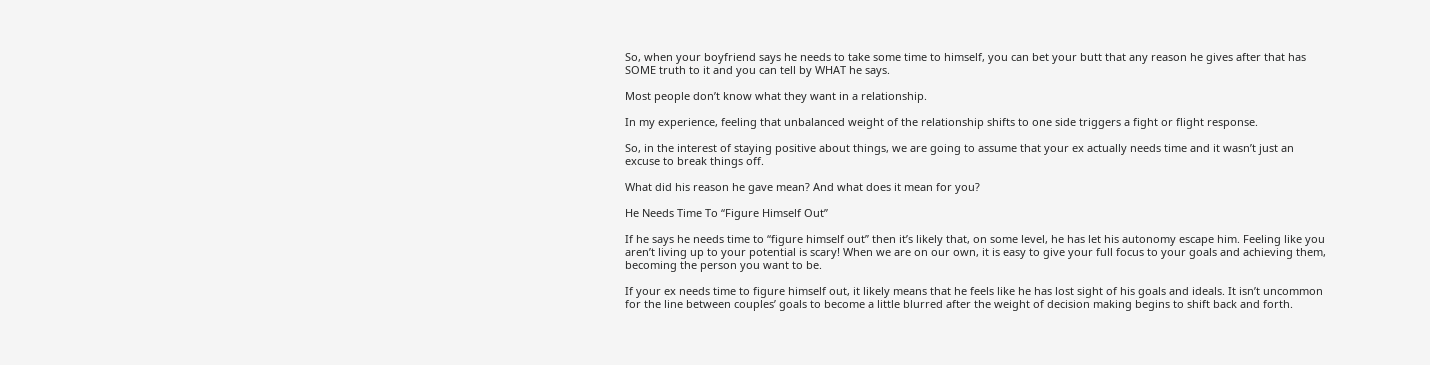So, when your boyfriend says he needs to take some time to himself, you can bet your butt that any reason he gives after that has SOME truth to it and you can tell by WHAT he says.

Most people don’t know what they want in a relationship.

In my experience, feeling that unbalanced weight of the relationship shifts to one side triggers a fight or flight response.

So, in the interest of staying positive about things, we are going to assume that your ex actually needs time and it wasn’t just an excuse to break things off.

What did his reason he gave mean? And what does it mean for you?

He Needs Time To “Figure Himself Out”

If he says he needs time to “figure himself out” then it’s likely that, on some level, he has let his autonomy escape him. Feeling like you aren’t living up to your potential is scary! When we are on our own, it is easy to give your full focus to your goals and achieving them, becoming the person you want to be.

If your ex needs time to figure himself out, it likely means that he feels like he has lost sight of his goals and ideals. It isn’t uncommon for the line between couples’ goals to become a little blurred after the weight of decision making begins to shift back and forth.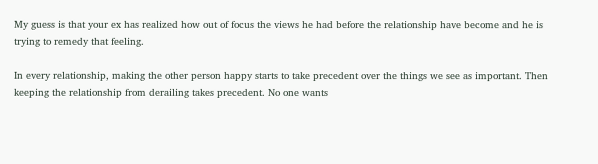My guess is that your ex has realized how out of focus the views he had before the relationship have become and he is trying to remedy that feeling.

In every relationship, making the other person happy starts to take precedent over the things we see as important. Then keeping the relationship from derailing takes precedent. No one wants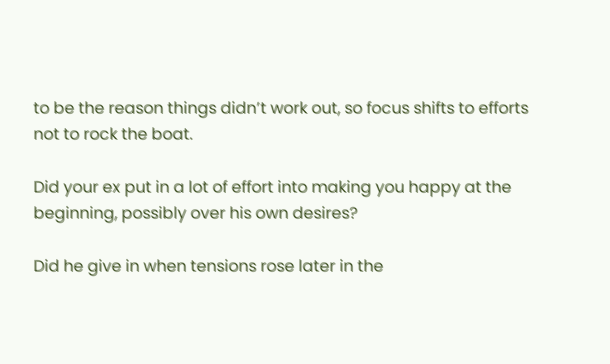to be the reason things didn’t work out, so focus shifts to efforts not to rock the boat.

Did your ex put in a lot of effort into making you happy at the beginning, possibly over his own desires?

Did he give in when tensions rose later in the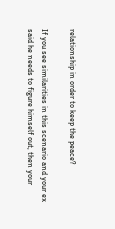relationship in order to keep the peace?

If you see similarities in this scenario and your ex said he needs to figure himself out, then your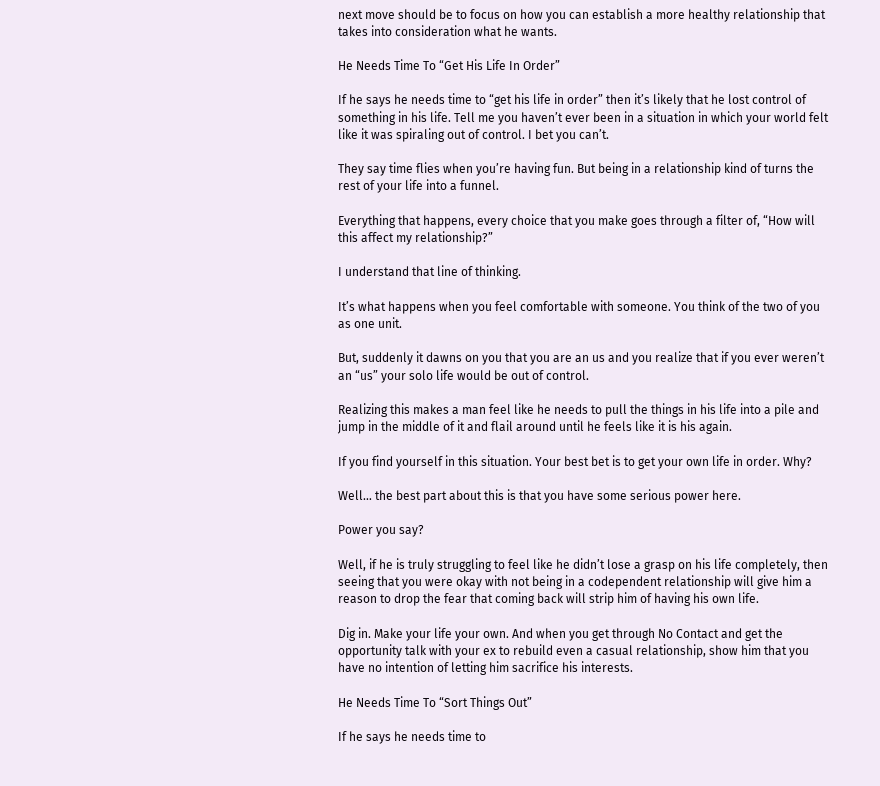next move should be to focus on how you can establish a more healthy relationship that takes into consideration what he wants.

He Needs Time To “Get His Life In Order”

If he says he needs time to “get his life in order” then it’s likely that he lost control of something in his life. Tell me you haven’t ever been in a situation in which your world felt like it was spiraling out of control. I bet you can’t.

They say time flies when you’re having fun. But being in a relationship kind of turns the rest of your life into a funnel.

Everything that happens, every choice that you make goes through a filter of, “How will this affect my relationship?”

I understand that line of thinking.

It’s what happens when you feel comfortable with someone. You think of the two of you as one unit.

But, suddenly it dawns on you that you are an us and you realize that if you ever weren’t an “us” your solo life would be out of control.

Realizing this makes a man feel like he needs to pull the things in his life into a pile and jump in the middle of it and flail around until he feels like it is his again.

If you find yourself in this situation. Your best bet is to get your own life in order. Why?

Well… the best part about this is that you have some serious power here.

Power you say?

Well, if he is truly struggling to feel like he didn’t lose a grasp on his life completely, then seeing that you were okay with not being in a codependent relationship will give him a reason to drop the fear that coming back will strip him of having his own life.

Dig in. Make your life your own. And when you get through No Contact and get the opportunity talk with your ex to rebuild even a casual relationship, show him that you have no intention of letting him sacrifice his interests.

He Needs Time To “Sort Things Out”

If he says he needs time to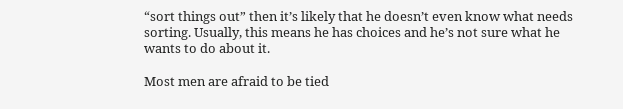“sort things out” then it’s likely that he doesn’t even know what needs sorting. Usually, this means he has choices and he’s not sure what he wants to do about it.

Most men are afraid to be tied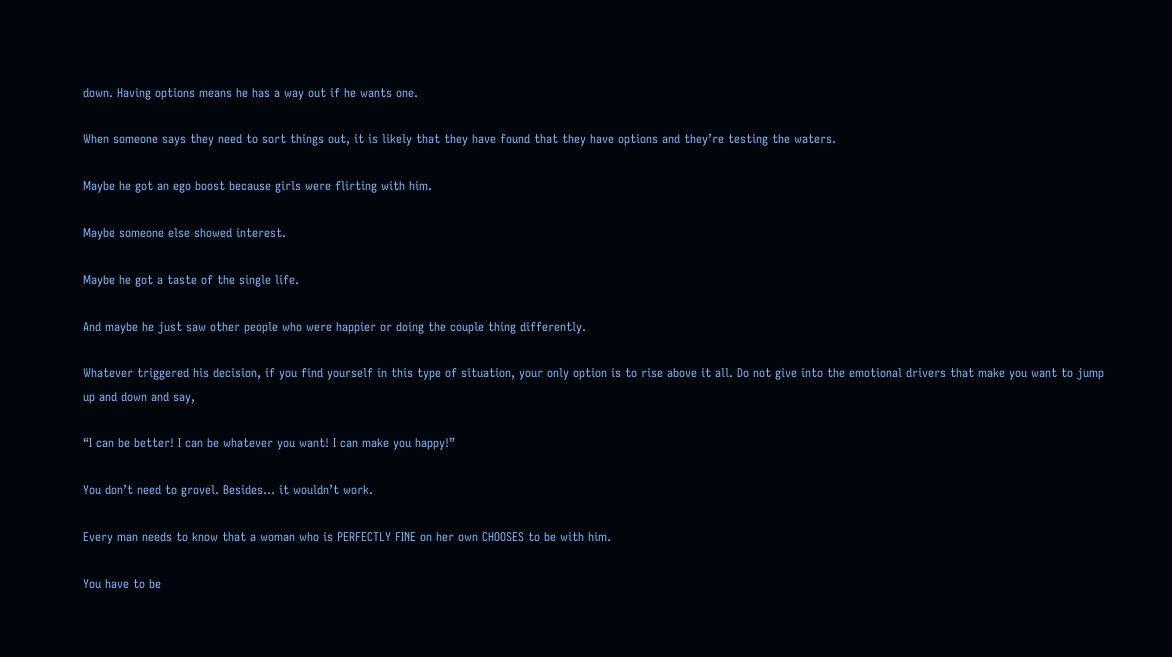down. Having options means he has a way out if he wants one.

When someone says they need to sort things out, it is likely that they have found that they have options and they’re testing the waters.

Maybe he got an ego boost because girls were flirting with him.

Maybe someone else showed interest.

Maybe he got a taste of the single life.

And maybe he just saw other people who were happier or doing the couple thing differently.

Whatever triggered his decision, if you find yourself in this type of situation, your only option is to rise above it all. Do not give into the emotional drivers that make you want to jump up and down and say,

“I can be better! I can be whatever you want! I can make you happy!”

You don’t need to grovel. Besides… it wouldn’t work.

Every man needs to know that a woman who is PERFECTLY FINE on her own CHOOSES to be with him.

You have to be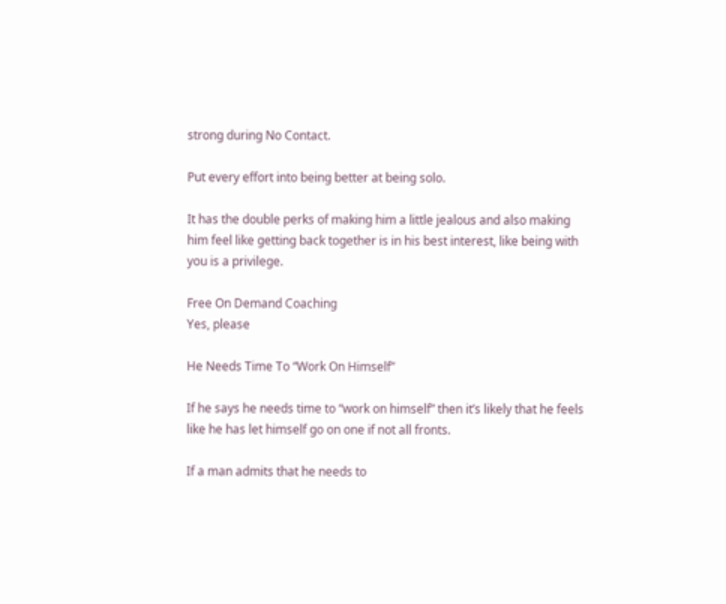strong during No Contact.

Put every effort into being better at being solo.

It has the double perks of making him a little jealous and also making him feel like getting back together is in his best interest, like being with you is a privilege.

Free On Demand Coaching
Yes, please

He Needs Time To “Work On Himself”

If he says he needs time to “work on himself” then it’s likely that he feels like he has let himself go on one if not all fronts.

If a man admits that he needs to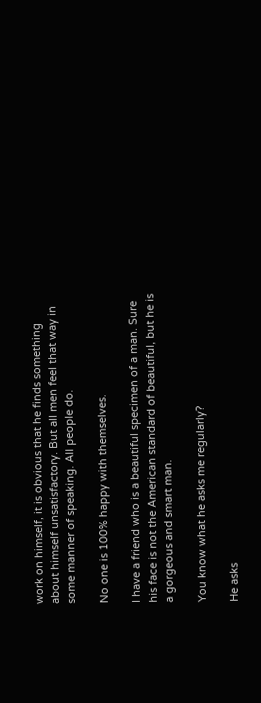work on himself, it is obvious that he finds something about himself unsatisfactory. But all men feel that way in some manner of speaking. All people do.

No one is 100% happy with themselves.

I have a friend who is a beautiful specimen of a man. Sure his face is not the American standard of beautiful, but he is a gorgeous and smart man.

You know what he asks me regularly?

He asks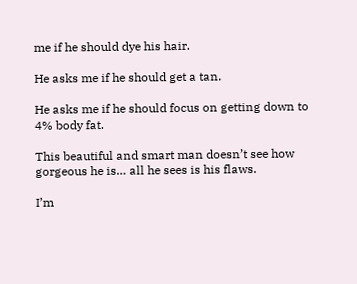me if he should dye his hair.

He asks me if he should get a tan.

He asks me if he should focus on getting down to 4% body fat.

This beautiful and smart man doesn’t see how gorgeous he is… all he sees is his flaws.

I’m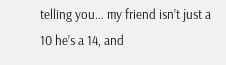telling you… my friend isn’t just a 10 he’s a 14, and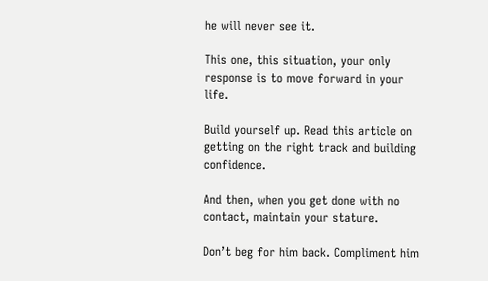he will never see it.

This one, this situation, your only response is to move forward in your life.

Build yourself up. Read this article on getting on the right track and building confidence.

And then, when you get done with no contact, maintain your stature.

Don’t beg for him back. Compliment him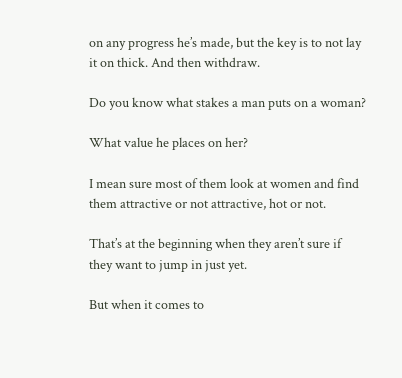on any progress he’s made, but the key is to not lay it on thick. And then withdraw.

Do you know what stakes a man puts on a woman?

What value he places on her?

I mean sure most of them look at women and find them attractive or not attractive, hot or not.

That’s at the beginning when they aren’t sure if they want to jump in just yet.

But when it comes to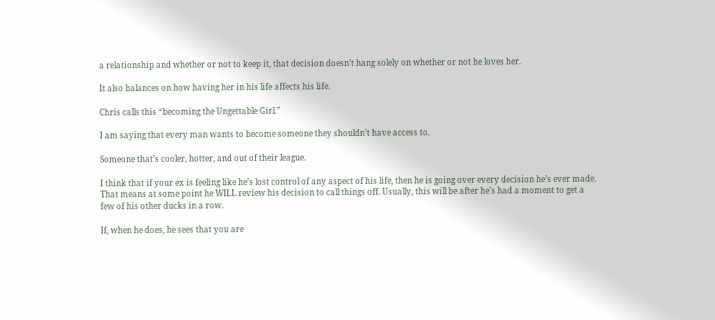a relationship and whether or not to keep it, that decision doesn’t hang solely on whether or not he loves her.

It also balances on how having her in his life affects his life.

Chris calls this “becoming the Ungettable Girl.”

I am saying that every man wants to become someone they shouldn’t have access to.

Someone that’s cooler, hotter, and out of their league.

I think that if your ex is feeling like he’s lost control of any aspect of his life, then he is going over every decision he’s ever made. That means at some point he WILL review his decision to call things off. Usually, this will be after he’s had a moment to get a few of his other ducks in a row.

If, when he does, he sees that you are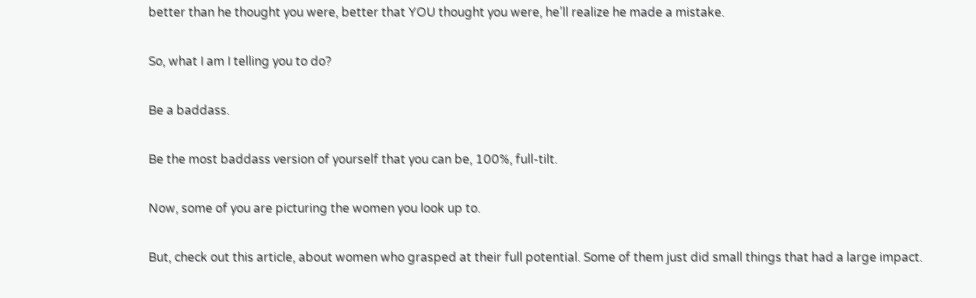better than he thought you were, better that YOU thought you were, he’ll realize he made a mistake.

So, what I am I telling you to do?

Be a baddass.

Be the most baddass version of yourself that you can be, 100%, full-tilt.

Now, some of you are picturing the women you look up to.

But, check out this article, about women who grasped at their full potential. Some of them just did small things that had a large impact.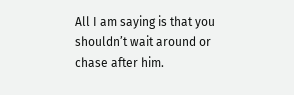All I am saying is that you shouldn’t wait around or chase after him.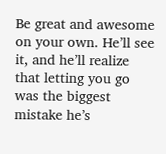Be great and awesome on your own. He’ll see it, and he’ll realize that letting you go was the biggest mistake he’s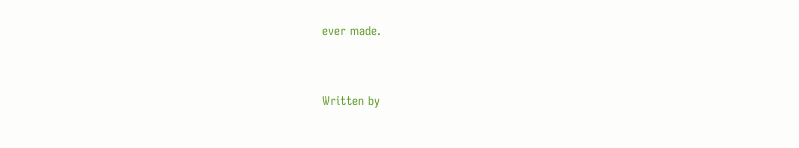ever made.


Written by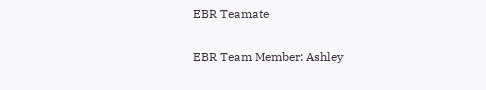EBR Teamate

EBR Team Member: Ashley